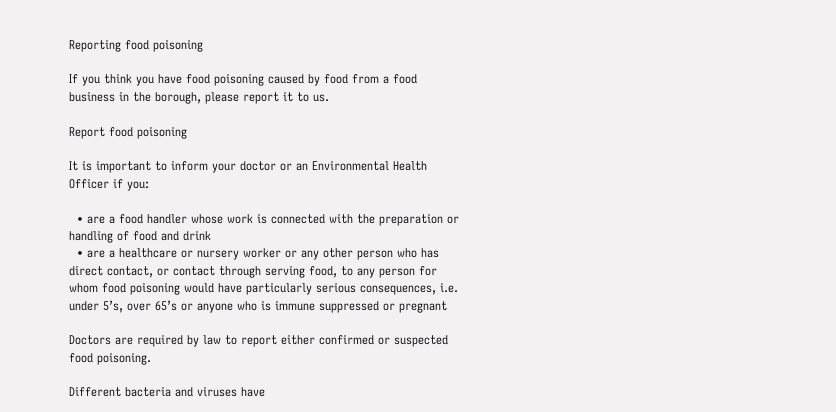Reporting food poisoning

If you think you have food poisoning caused by food from a food business in the borough, please report it to us.

Report food poisoning

It is important to inform your doctor or an Environmental Health Officer if you:

  • are a food handler whose work is connected with the preparation or handling of food and drink
  • are a healthcare or nursery worker or any other person who has direct contact, or contact through serving food, to any person for whom food poisoning would have particularly serious consequences, i.e. under 5’s, over 65’s or anyone who is immune suppressed or pregnant

Doctors are required by law to report either confirmed or suspected food poisoning.

Different bacteria and viruses have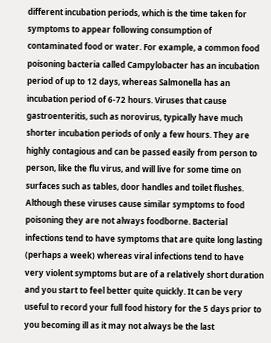different incubation periods, which is the time taken for symptoms to appear following consumption of contaminated food or water. For example, a common food poisoning bacteria called Campylobacter has an incubation period of up to 12 days, whereas Salmonella has an incubation period of 6-72 hours. Viruses that cause gastroenteritis, such as norovirus, typically have much shorter incubation periods of only a few hours. They are highly contagious and can be passed easily from person to person, like the flu virus, and will live for some time on surfaces such as tables, door handles and toilet flushes. Although these viruses cause similar symptoms to food poisoning they are not always foodborne. Bacterial infections tend to have symptoms that are quite long lasting (perhaps a week) whereas viral infections tend to have very violent symptoms but are of a relatively short duration and you start to feel better quite quickly. It can be very useful to record your full food history for the 5 days prior to you becoming ill as it may not always be the last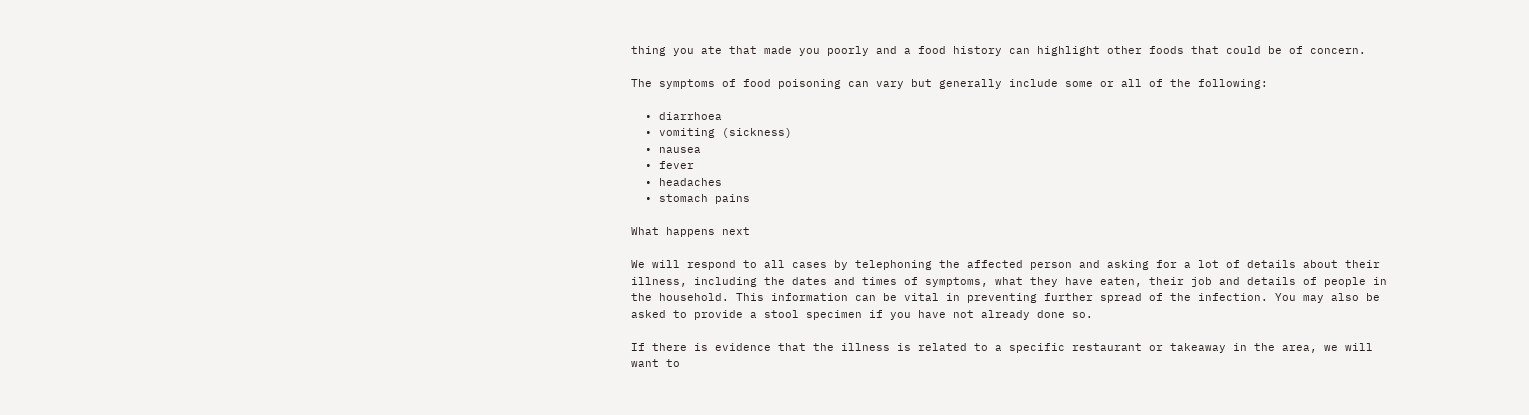thing you ate that made you poorly and a food history can highlight other foods that could be of concern.

The symptoms of food poisoning can vary but generally include some or all of the following:

  • diarrhoea
  • vomiting (sickness)
  • nausea
  • fever
  • headaches
  • stomach pains

What happens next

We will respond to all cases by telephoning the affected person and asking for a lot of details about their illness, including the dates and times of symptoms, what they have eaten, their job and details of people in the household. This information can be vital in preventing further spread of the infection. You may also be asked to provide a stool specimen if you have not already done so.

If there is evidence that the illness is related to a specific restaurant or takeaway in the area, we will want to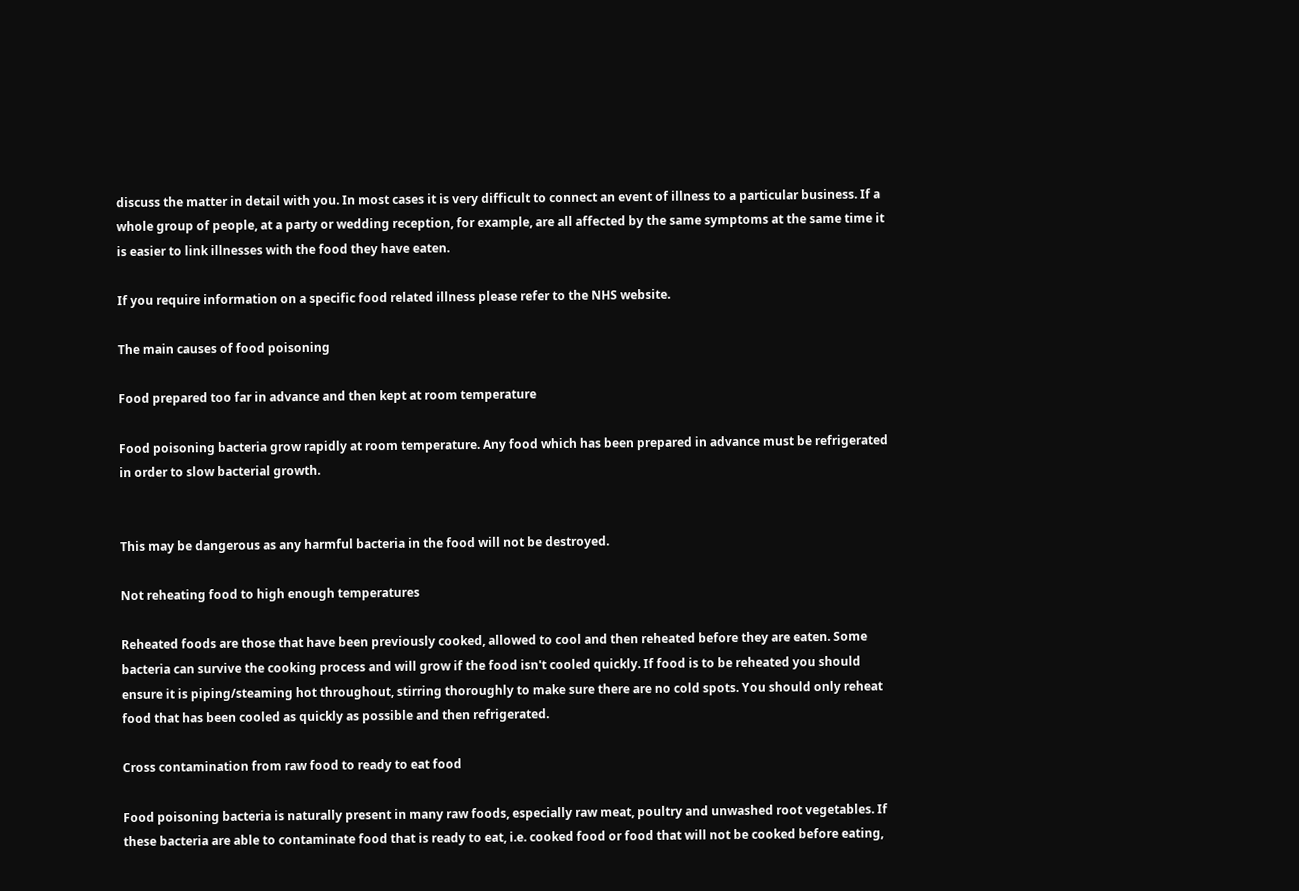discuss the matter in detail with you. In most cases it is very difficult to connect an event of illness to a particular business. If a whole group of people, at a party or wedding reception, for example, are all affected by the same symptoms at the same time it is easier to link illnesses with the food they have eaten.

If you require information on a specific food related illness please refer to the NHS website.

The main causes of food poisoning

Food prepared too far in advance and then kept at room temperature

Food poisoning bacteria grow rapidly at room temperature. Any food which has been prepared in advance must be refrigerated in order to slow bacterial growth.


This may be dangerous as any harmful bacteria in the food will not be destroyed.

Not reheating food to high enough temperatures

Reheated foods are those that have been previously cooked, allowed to cool and then reheated before they are eaten. Some bacteria can survive the cooking process and will grow if the food isn't cooled quickly. If food is to be reheated you should ensure it is piping/steaming hot throughout, stirring thoroughly to make sure there are no cold spots. You should only reheat food that has been cooled as quickly as possible and then refrigerated.

Cross contamination from raw food to ready to eat food

Food poisoning bacteria is naturally present in many raw foods, especially raw meat, poultry and unwashed root vegetables. If these bacteria are able to contaminate food that is ready to eat, i.e. cooked food or food that will not be cooked before eating,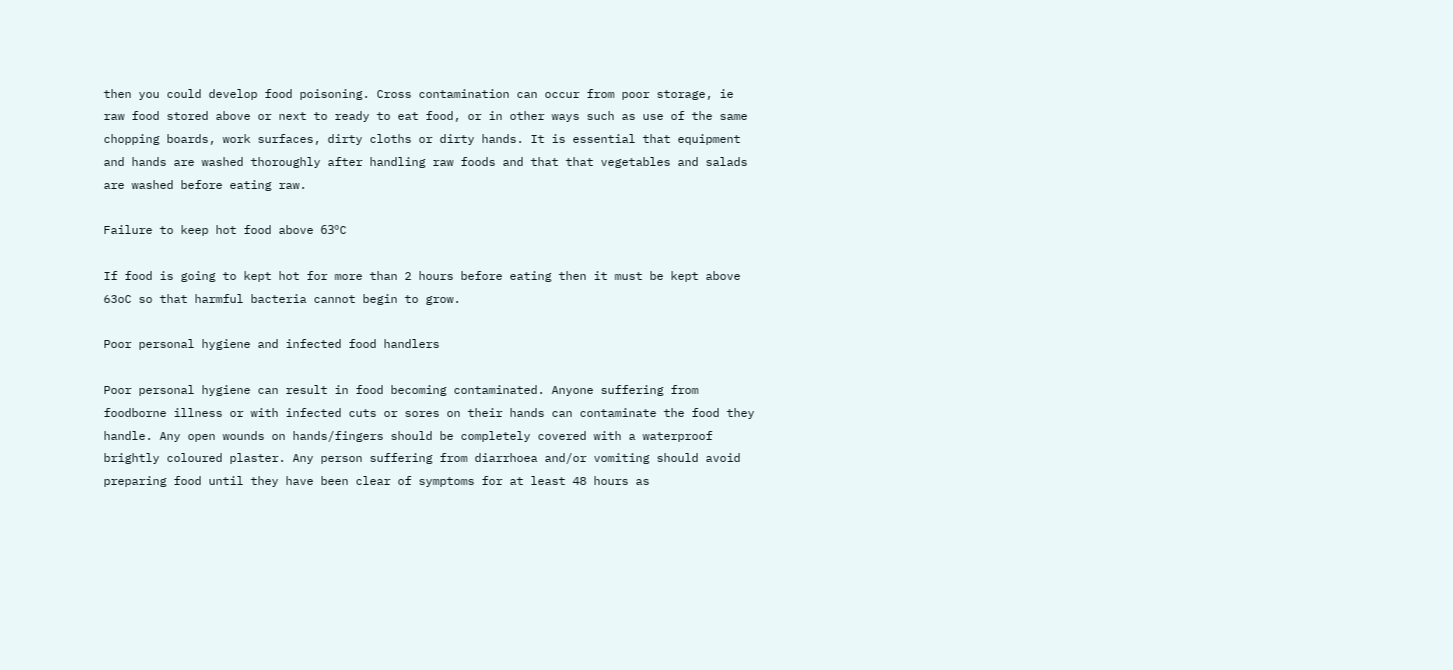then you could develop food poisoning. Cross contamination can occur from poor storage, ie raw food stored above or next to ready to eat food, or in other ways such as use of the same chopping boards, work surfaces, dirty cloths or dirty hands. It is essential that equipment and hands are washed thoroughly after handling raw foods and that that vegetables and salads are washed before eating raw.

Failure to keep hot food above 63ºC

If food is going to kept hot for more than 2 hours before eating then it must be kept above 63oC so that harmful bacteria cannot begin to grow.

Poor personal hygiene and infected food handlers

Poor personal hygiene can result in food becoming contaminated. Anyone suffering from foodborne illness or with infected cuts or sores on their hands can contaminate the food they handle. Any open wounds on hands/fingers should be completely covered with a waterproof brightly coloured plaster. Any person suffering from diarrhoea and/or vomiting should avoid preparing food until they have been clear of symptoms for at least 48 hours as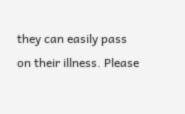they can easily pass on their illness. Please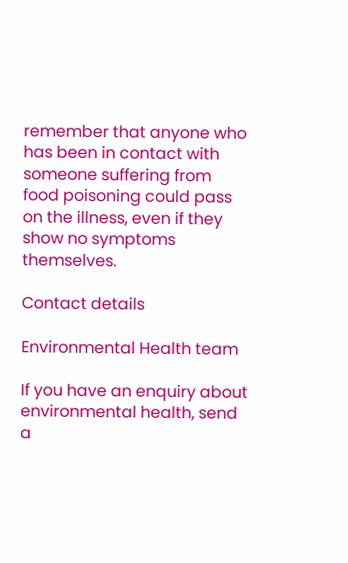remember that anyone who has been in contact with someone suffering from food poisoning could pass on the illness, even if they show no symptoms themselves.

Contact details

Environmental Health team

If you have an enquiry about environmental health, send a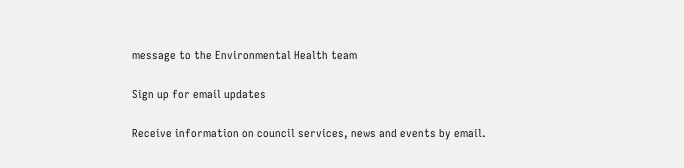message to the Environmental Health team

Sign up for email updates

Receive information on council services, news and events by email.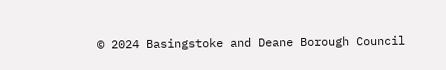© 2024 Basingstoke and Deane Borough Council